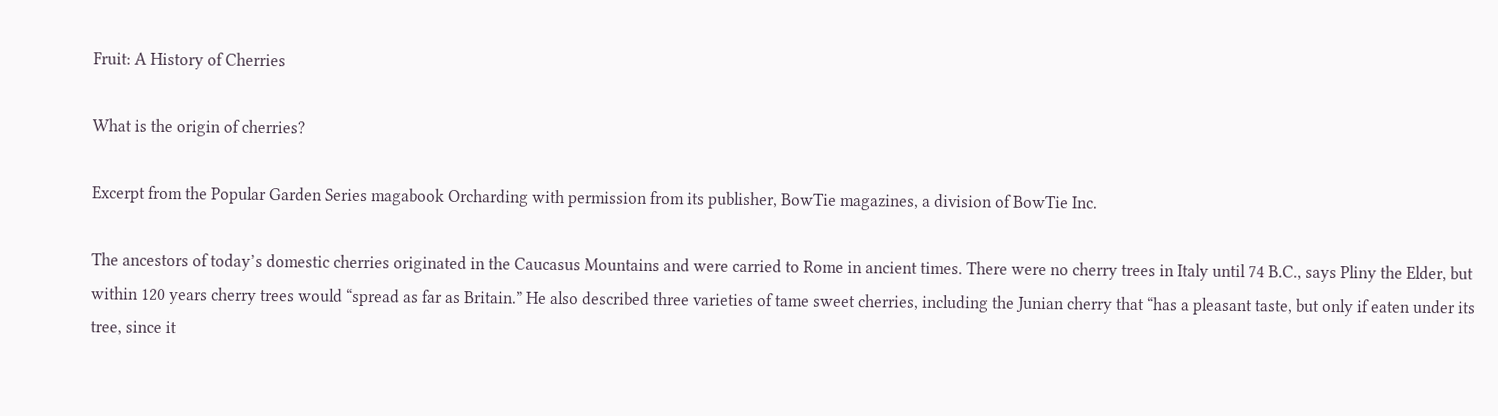Fruit: A History of Cherries

What is the origin of cherries?

Excerpt from the Popular Garden Series magabook Orcharding with permission from its publisher, BowTie magazines, a division of BowTie Inc.

The ancestors of today’s domestic cherries originated in the Caucasus Mountains and were carried to Rome in ancient times. There were no cherry trees in Italy until 74 B.C., says Pliny the Elder, but within 120 years cherry trees would “spread as far as Britain.” He also described three varieties of tame sweet cherries, including the Junian cherry that “has a pleasant taste, but only if eaten under its tree, since it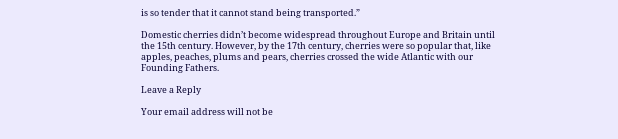is so tender that it cannot stand being transported.”

Domestic cherries didn’t become widespread throughout Europe and Britain until the 15th century. However, by the 17th century, cherries were so popular that, like apples, peaches, plums and pears, cherries crossed the wide Atlantic with our Founding Fathers.

Leave a Reply

Your email address will not be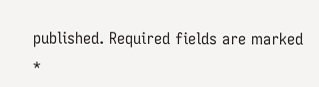published. Required fields are marked *